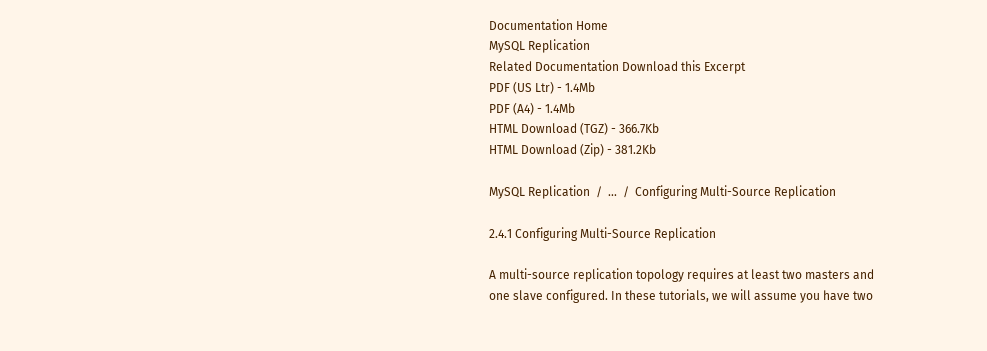Documentation Home
MySQL Replication
Related Documentation Download this Excerpt
PDF (US Ltr) - 1.4Mb
PDF (A4) - 1.4Mb
HTML Download (TGZ) - 366.7Kb
HTML Download (Zip) - 381.2Kb

MySQL Replication  /  ...  /  Configuring Multi-Source Replication

2.4.1 Configuring Multi-Source Replication

A multi-source replication topology requires at least two masters and one slave configured. In these tutorials, we will assume you have two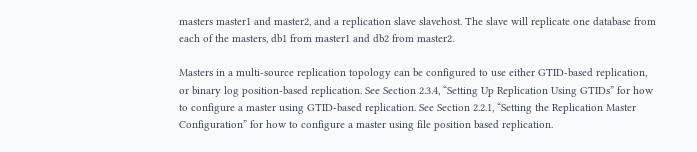masters master1 and master2, and a replication slave slavehost. The slave will replicate one database from each of the masters, db1 from master1 and db2 from master2.

Masters in a multi-source replication topology can be configured to use either GTID-based replication, or binary log position-based replication. See Section 2.3.4, “Setting Up Replication Using GTIDs” for how to configure a master using GTID-based replication. See Section 2.2.1, “Setting the Replication Master Configuration” for how to configure a master using file position based replication.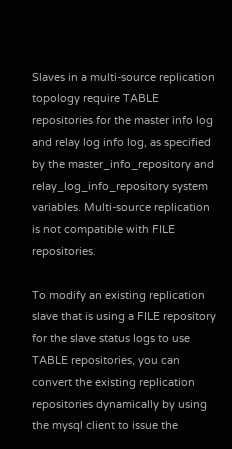Slaves in a multi-source replication topology require TABLE repositories for the master info log and relay log info log, as specified by the master_info_repository and relay_log_info_repository system variables. Multi-source replication is not compatible with FILE repositories.

To modify an existing replication slave that is using a FILE repository for the slave status logs to use TABLE repositories, you can convert the existing replication repositories dynamically by using the mysql client to issue the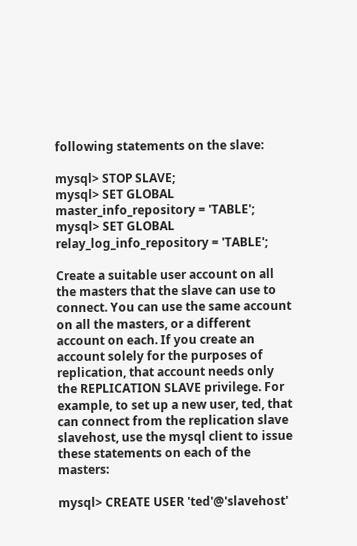following statements on the slave:

mysql> STOP SLAVE;
mysql> SET GLOBAL master_info_repository = 'TABLE';
mysql> SET GLOBAL relay_log_info_repository = 'TABLE';

Create a suitable user account on all the masters that the slave can use to connect. You can use the same account on all the masters, or a different account on each. If you create an account solely for the purposes of replication, that account needs only the REPLICATION SLAVE privilege. For example, to set up a new user, ted, that can connect from the replication slave slavehost, use the mysql client to issue these statements on each of the masters:

mysql> CREATE USER 'ted'@'slavehost'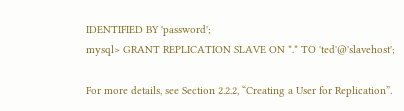IDENTIFIED BY 'password';
mysql> GRANT REPLICATION SLAVE ON *.* TO 'ted'@'slavehost';

For more details, see Section 2.2.2, “Creating a User for Replication”.